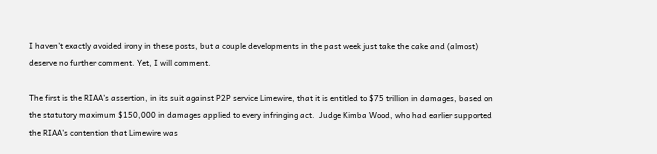I haven’t exactly avoided irony in these posts, but a couple developments in the past week just take the cake and (almost) deserve no further comment. Yet, I will comment.

The first is the RIAA’s assertion, in its suit against P2P service Limewire, that it is entitled to $75 trillion in damages, based on the statutory maximum $150,000 in damages applied to every infringing act.  Judge Kimba Wood, who had earlier supported the RIAA’s contention that Limewire was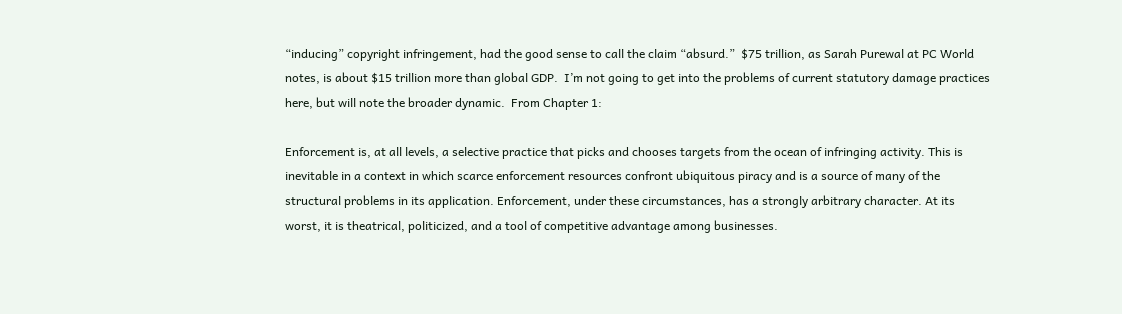“inducing” copyright infringement, had the good sense to call the claim “absurd.”  $75 trillion, as Sarah Purewal at PC World notes, is about $15 trillion more than global GDP.  I’m not going to get into the problems of current statutory damage practices here, but will note the broader dynamic.  From Chapter 1:

Enforcement is, at all levels, a selective practice that picks and chooses targets from the ocean of infringing activity. This is inevitable in a context in which scarce enforcement resources confront ubiquitous piracy and is a source of many of the structural problems in its application. Enforcement, under these circumstances, has a strongly arbitrary character. At its worst, it is theatrical, politicized, and a tool of competitive advantage among businesses.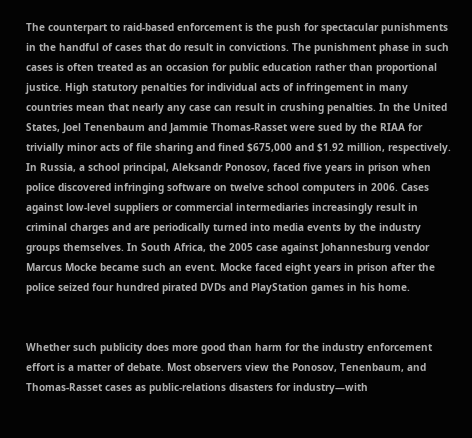The counterpart to raid-based enforcement is the push for spectacular punishments in the handful of cases that do result in convictions. The punishment phase in such cases is often treated as an occasion for public education rather than proportional justice. High statutory penalties for individual acts of infringement in many countries mean that nearly any case can result in crushing penalties. In the United States, Joel Tenenbaum and Jammie Thomas-Rasset were sued by the RIAA for trivially minor acts of file sharing and fined $675,000 and $1.92 million, respectively. In Russia, a school principal, Aleksandr Ponosov, faced five years in prison when police discovered infringing software on twelve school computers in 2006. Cases against low-level suppliers or commercial intermediaries increasingly result in criminal charges and are periodically turned into media events by the industry groups themselves. In South Africa, the 2005 case against Johannesburg vendor Marcus Mocke became such an event. Mocke faced eight years in prison after the police seized four hundred pirated DVDs and PlayStation games in his home.


Whether such publicity does more good than harm for the industry enforcement effort is a matter of debate. Most observers view the Ponosov, Tenenbaum, and Thomas-Rasset cases as public-relations disasters for industry—with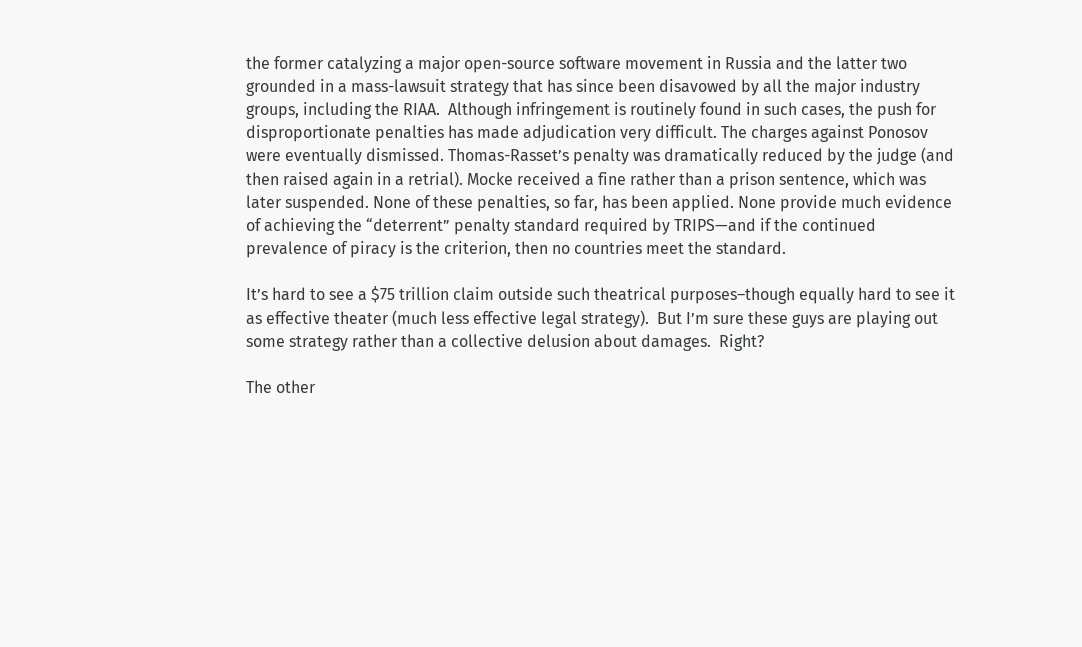the former catalyzing a major open-source software movement in Russia and the latter two grounded in a mass-lawsuit strategy that has since been disavowed by all the major industry groups, including the RIAA.  Although infringement is routinely found in such cases, the push for disproportionate penalties has made adjudication very difficult. The charges against Ponosov were eventually dismissed. Thomas-Rasset’s penalty was dramatically reduced by the judge (and then raised again in a retrial). Mocke received a fine rather than a prison sentence, which was later suspended. None of these penalties, so far, has been applied. None provide much evidence of achieving the “deterrent” penalty standard required by TRIPS—and if the continued prevalence of piracy is the criterion, then no countries meet the standard.

It’s hard to see a $75 trillion claim outside such theatrical purposes–though equally hard to see it as effective theater (much less effective legal strategy).  But I’m sure these guys are playing out some strategy rather than a collective delusion about damages.  Right?

The other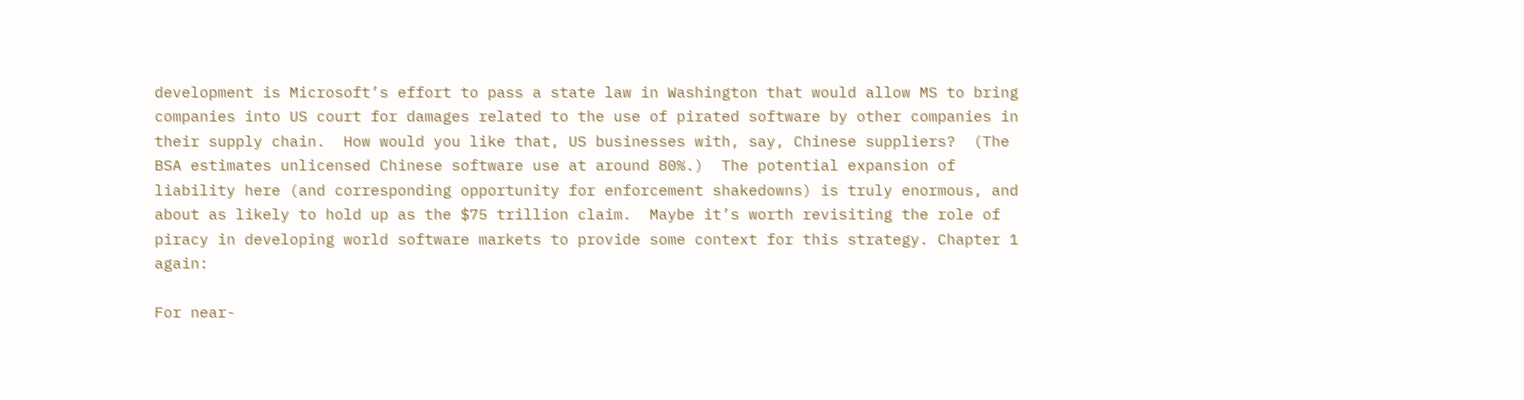development is Microsoft’s effort to pass a state law in Washington that would allow MS to bring companies into US court for damages related to the use of pirated software by other companies in their supply chain.  How would you like that, US businesses with, say, Chinese suppliers?  (The BSA estimates unlicensed Chinese software use at around 80%.)  The potential expansion of liability here (and corresponding opportunity for enforcement shakedowns) is truly enormous, and about as likely to hold up as the $75 trillion claim.  Maybe it’s worth revisiting the role of piracy in developing world software markets to provide some context for this strategy. Chapter 1 again:

For near-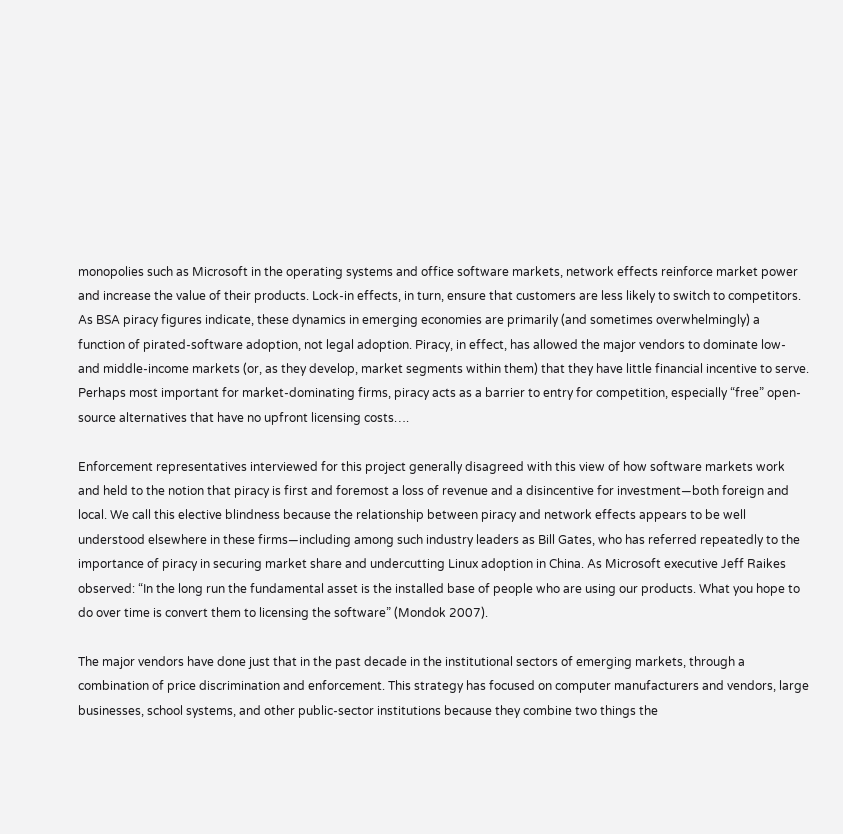monopolies such as Microsoft in the operating systems and office software markets, network effects reinforce market power and increase the value of their products. Lock-in effects, in turn, ensure that customers are less likely to switch to competitors.  As BSA piracy figures indicate, these dynamics in emerging economies are primarily (and sometimes overwhelmingly) a function of pirated-software adoption, not legal adoption. Piracy, in effect, has allowed the major vendors to dominate low- and middle-income markets (or, as they develop, market segments within them) that they have little financial incentive to serve. Perhaps most important for market-dominating firms, piracy acts as a barrier to entry for competition, especially “free” open-source alternatives that have no upfront licensing costs….

Enforcement representatives interviewed for this project generally disagreed with this view of how software markets work and held to the notion that piracy is first and foremost a loss of revenue and a disincentive for investment—both foreign and local. We call this elective blindness because the relationship between piracy and network effects appears to be well understood elsewhere in these firms—including among such industry leaders as Bill Gates, who has referred repeatedly to the importance of piracy in securing market share and undercutting Linux adoption in China. As Microsoft executive Jeff Raikes observed: “In the long run the fundamental asset is the installed base of people who are using our products. What you hope to do over time is convert them to licensing the software” (Mondok 2007).

The major vendors have done just that in the past decade in the institutional sectors of emerging markets, through a combination of price discrimination and enforcement. This strategy has focused on computer manufacturers and vendors, large businesses, school systems, and other public-sector institutions because they combine two things the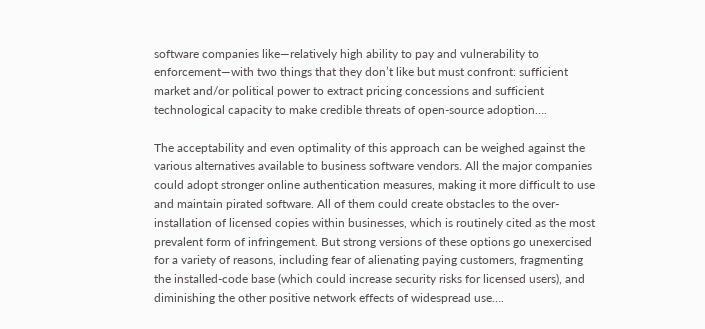software companies like—relatively high ability to pay and vulnerability to enforcement—with two things that they don’t like but must confront: sufficient market and/or political power to extract pricing concessions and sufficient technological capacity to make credible threats of open-source adoption….

The acceptability and even optimality of this approach can be weighed against the various alternatives available to business software vendors. All the major companies could adopt stronger online authentication measures, making it more difficult to use and maintain pirated software. All of them could create obstacles to the over-installation of licensed copies within businesses, which is routinely cited as the most prevalent form of infringement. But strong versions of these options go unexercised for a variety of reasons, including fear of alienating paying customers, fragmenting the installed-code base (which could increase security risks for licensed users), and diminishing the other positive network effects of widespread use….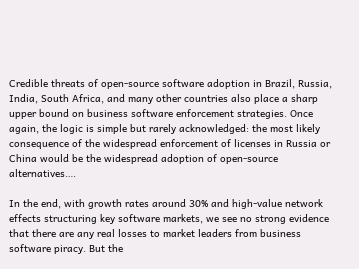Credible threats of open-source software adoption in Brazil, Russia, India, South Africa, and many other countries also place a sharp upper bound on business software enforcement strategies. Once again, the logic is simple but rarely acknowledged: the most likely consequence of the widespread enforcement of licenses in Russia or China would be the widespread adoption of open-source alternatives….

In the end, with growth rates around 30% and high-value network effects structuring key software markets, we see no strong evidence that there are any real losses to market leaders from business software piracy. But the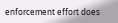enforcement effort does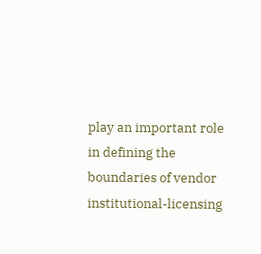play an important role in defining the boundaries of vendor institutional-licensing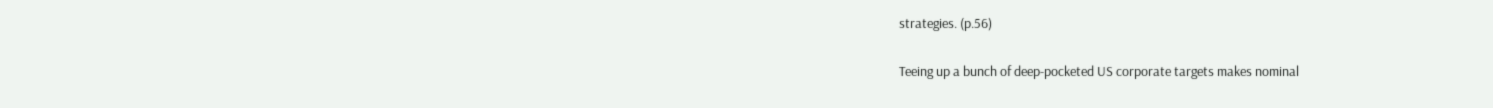strategies. (p.56)

Teeing up a bunch of deep-pocketed US corporate targets makes nominal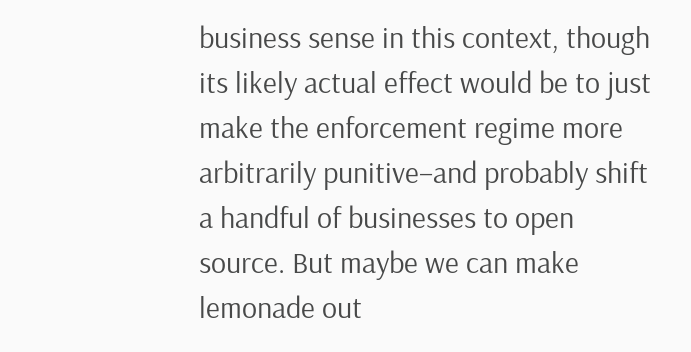business sense in this context, though its likely actual effect would be to just make the enforcement regime more arbitrarily punitive–and probably shift a handful of businesses to open source. But maybe we can make lemonade out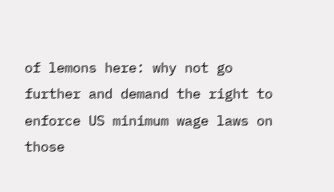of lemons here: why not go further and demand the right to enforce US minimum wage laws on those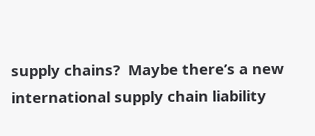supply chains?  Maybe there’s a new international supply chain liability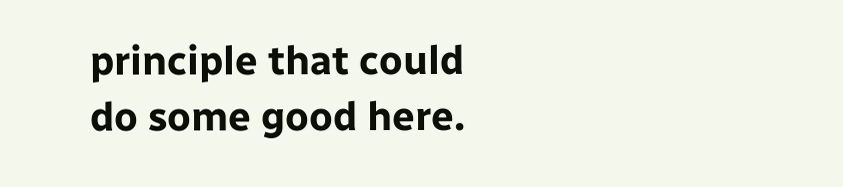principle that could do some good here.